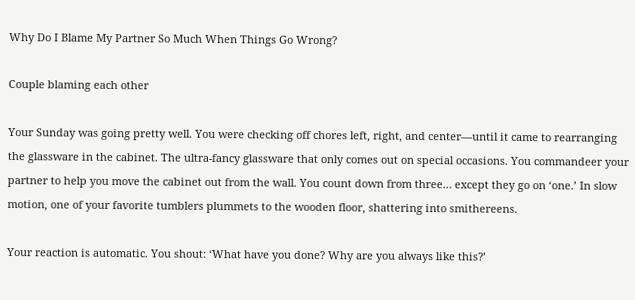Why Do I Blame My Partner So Much When Things Go Wrong?

Couple blaming each other

Your Sunday was going pretty well. You were checking off chores left, right, and center—until it came to rearranging the glassware in the cabinet. The ultra-fancy glassware that only comes out on special occasions. You commandeer your partner to help you move the cabinet out from the wall. You count down from three… except they go on ‘one.’ In slow motion, one of your favorite tumblers plummets to the wooden floor, shattering into smithereens.

Your reaction is automatic. You shout: ‘What have you done? Why are you always like this?’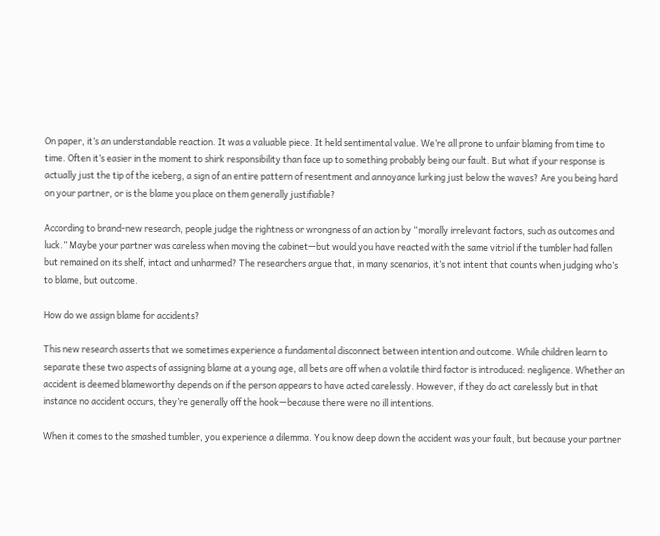On paper, it’s an understandable reaction. It was a valuable piece. It held sentimental value. We’re all prone to unfair blaming from time to time. Often it’s easier in the moment to shirk responsibility than face up to something probably being our fault. But what if your response is actually just the tip of the iceberg, a sign of an entire pattern of resentment and annoyance lurking just below the waves? Are you being hard on your partner, or is the blame you place on them generally justifiable?

According to brand-new research, people judge the rightness or wrongness of an action by “morally irrelevant factors, such as outcomes and luck.” Maybe your partner was careless when moving the cabinet—but would you have reacted with the same vitriol if the tumbler had fallen but remained on its shelf, intact and unharmed? The researchers argue that, in many scenarios, it’s not intent that counts when judging who’s to blame, but outcome.

How do we assign blame for accidents?

This new research asserts that we sometimes experience a fundamental disconnect between intention and outcome. While children learn to separate these two aspects of assigning blame at a young age, all bets are off when a volatile third factor is introduced: negligence. Whether an accident is deemed blameworthy depends on if the person appears to have acted carelessly. However, if they do act carelessly but in that instance no accident occurs, they’re generally off the hook—because there were no ill intentions.

When it comes to the smashed tumbler, you experience a dilemma. You know deep down the accident was your fault, but because your partner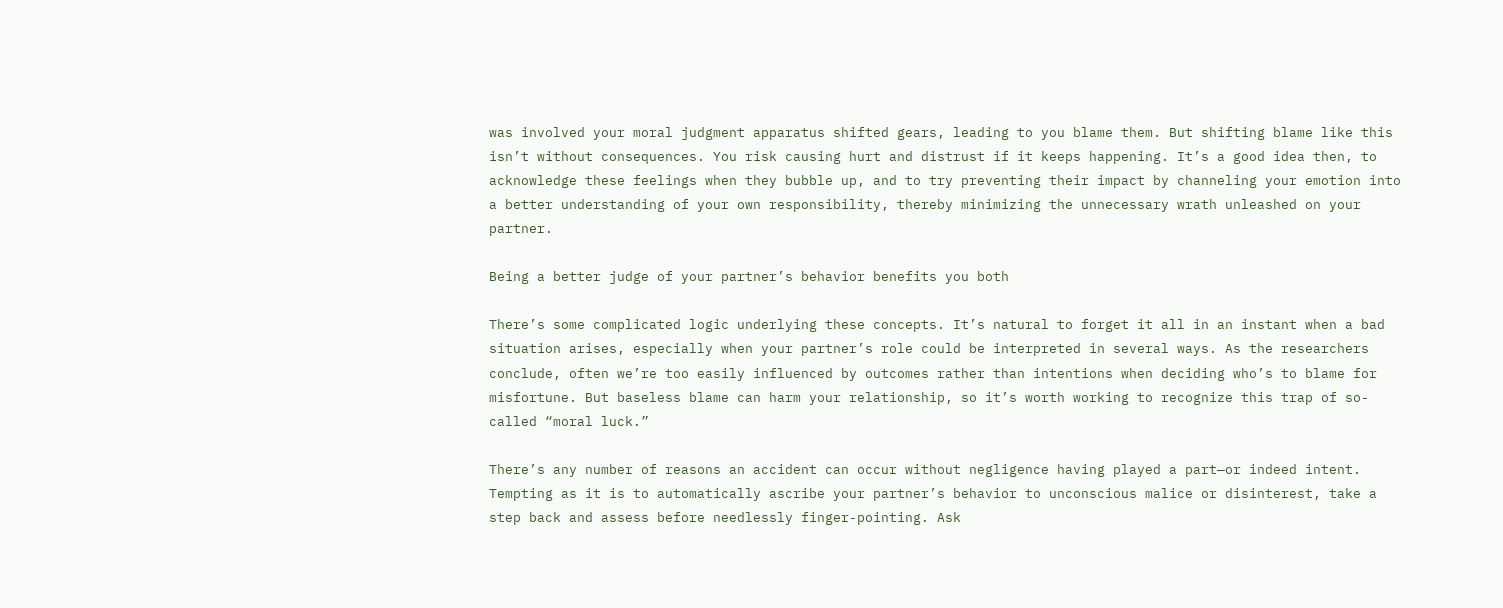was involved your moral judgment apparatus shifted gears, leading to you blame them. But shifting blame like this isn’t without consequences. You risk causing hurt and distrust if it keeps happening. It’s a good idea then, to acknowledge these feelings when they bubble up, and to try preventing their impact by channeling your emotion into a better understanding of your own responsibility, thereby minimizing the unnecessary wrath unleashed on your partner.

Being a better judge of your partner’s behavior benefits you both

There’s some complicated logic underlying these concepts. It’s natural to forget it all in an instant when a bad situation arises, especially when your partner’s role could be interpreted in several ways. As the researchers conclude, often we’re too easily influenced by outcomes rather than intentions when deciding who’s to blame for misfortune. But baseless blame can harm your relationship, so it’s worth working to recognize this trap of so-called “moral luck.”

There’s any number of reasons an accident can occur without negligence having played a part—or indeed intent. Tempting as it is to automatically ascribe your partner’s behavior to unconscious malice or disinterest, take a step back and assess before needlessly finger-pointing. Ask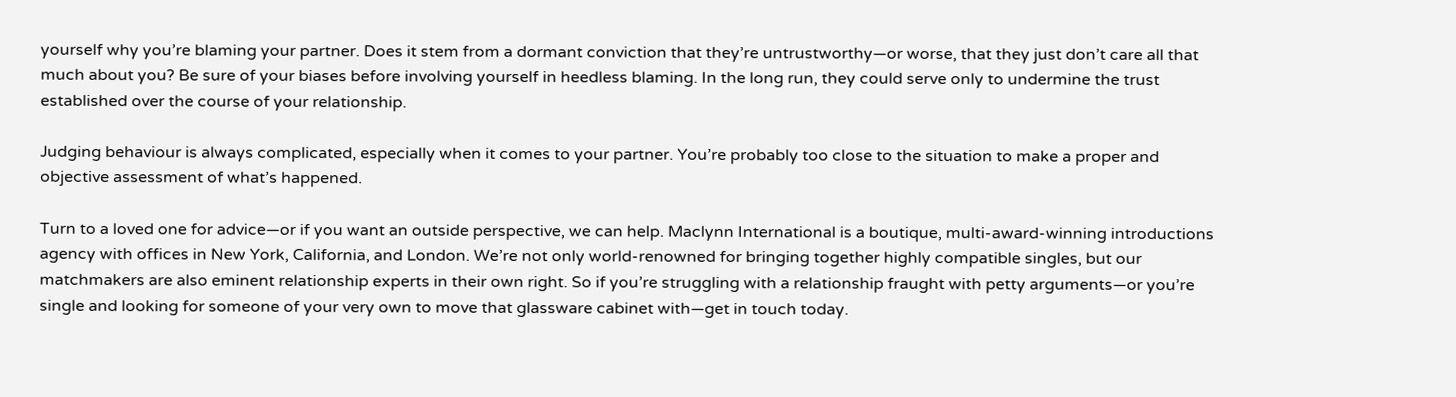yourself why you’re blaming your partner. Does it stem from a dormant conviction that they’re untrustworthy—or worse, that they just don’t care all that much about you? Be sure of your biases before involving yourself in heedless blaming. In the long run, they could serve only to undermine the trust established over the course of your relationship.

Judging behaviour is always complicated, especially when it comes to your partner. You’re probably too close to the situation to make a proper and objective assessment of what’s happened.

Turn to a loved one for advice—or if you want an outside perspective, we can help. Maclynn International is a boutique, multi-award-winning introductions agency with offices in New York, California, and London. We’re not only world-renowned for bringing together highly compatible singles, but our matchmakers are also eminent relationship experts in their own right. So if you’re struggling with a relationship fraught with petty arguments—or you’re single and looking for someone of your very own to move that glassware cabinet with—get in touch today.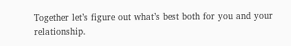Together let’s figure out what’s best both for you and your relationship.